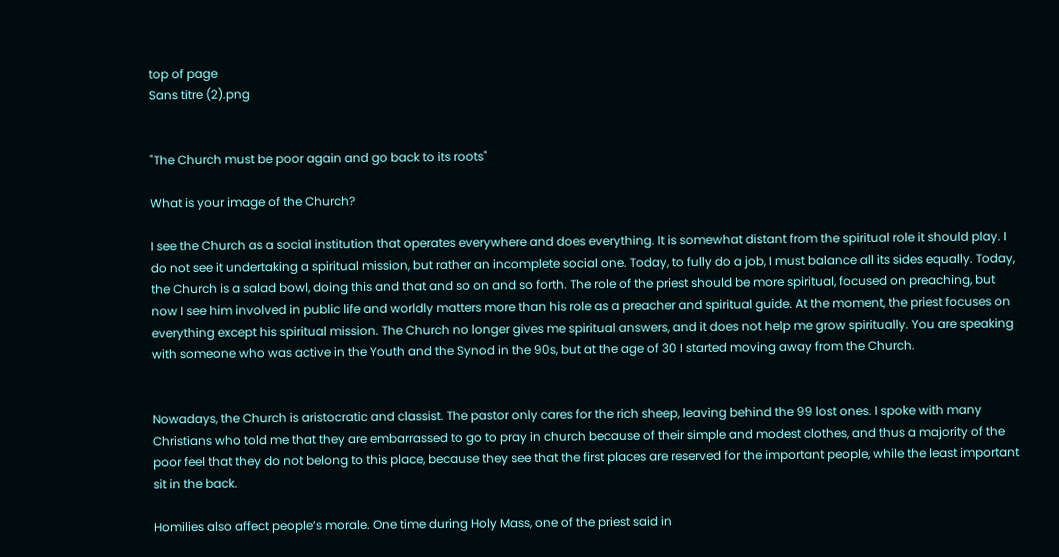top of page
Sans titre (2).png


"The Church must be poor again and go back to its roots"

What is your image of the Church?

I see the Church as a social institution that operates everywhere and does everything. It is somewhat distant from the spiritual role it should play. I do not see it undertaking a spiritual mission, but rather an incomplete social one. Today, to fully do a job, I must balance all its sides equally. Today, the Church is a salad bowl, doing this and that and so on and so forth. The role of the priest should be more spiritual, focused on preaching, but now I see him involved in public life and worldly matters more than his role as a preacher and spiritual guide. At the moment, the priest focuses on everything except his spiritual mission. The Church no longer gives me spiritual answers, and it does not help me grow spiritually. You are speaking with someone who was active in the Youth and the Synod in the 90s, but at the age of 30 I started moving away from the Church.


Nowadays, the Church is aristocratic and classist. The pastor only cares for the rich sheep, leaving behind the 99 lost ones. I spoke with many Christians who told me that they are embarrassed to go to pray in church because of their simple and modest clothes, and thus a majority of the poor feel that they do not belong to this place, because they see that the first places are reserved for the important people, while the least important sit in the back.

Homilies also affect people’s morale. One time during Holy Mass, one of the priest said in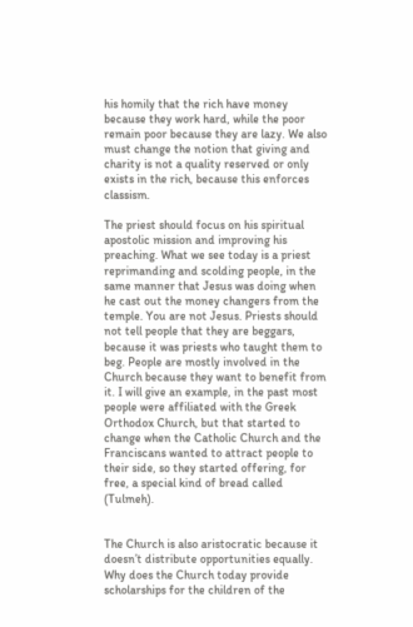his homily that the rich have money because they work hard, while the poor remain poor because they are lazy. We also must change the notion that giving and charity is not a quality reserved or only exists in the rich, because this enforces classism.

The priest should focus on his spiritual apostolic mission and improving his preaching. What we see today is a priest reprimanding and scolding people, in the same manner that Jesus was doing when he cast out the money changers from the temple. You are not Jesus. Priests should not tell people that they are beggars, because it was priests who taught them to beg. People are mostly involved in the Church because they want to benefit from it. I will give an example, in the past most people were affiliated with the Greek Orthodox Church, but that started to change when the Catholic Church and the Franciscans wanted to attract people to their side, so they started offering, for free, a special kind of bread called (Tulmeh).


The Church is also aristocratic because it doesn’t distribute opportunities equally. Why does the Church today provide scholarships for the children of the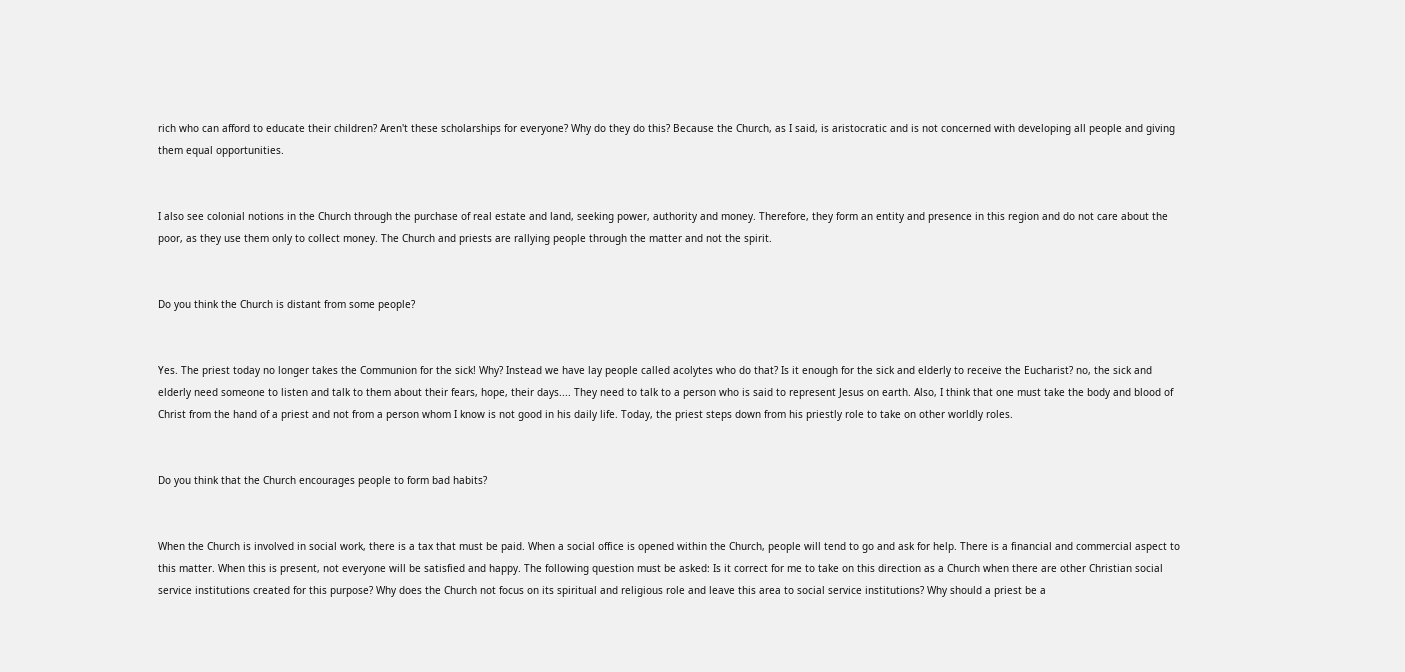rich who can afford to educate their children? Aren't these scholarships for everyone? Why do they do this? Because the Church, as I said, is aristocratic and is not concerned with developing all people and giving them equal opportunities.


I also see colonial notions in the Church through the purchase of real estate and land, seeking power, authority and money. Therefore, they form an entity and presence in this region and do not care about the poor, as they use them only to collect money. The Church and priests are rallying people through the matter and not the spirit.


Do you think the Church is distant from some people?


Yes. The priest today no longer takes the Communion for the sick! Why? Instead we have lay people called acolytes who do that? Is it enough for the sick and elderly to receive the Eucharist? no, the sick and elderly need someone to listen and talk to them about their fears, hope, their days.... They need to talk to a person who is said to represent Jesus on earth. Also, I think that one must take the body and blood of Christ from the hand of a priest and not from a person whom I know is not good in his daily life. Today, the priest steps down from his priestly role to take on other worldly roles.


Do you think that the Church encourages people to form bad habits?


When the Church is involved in social work, there is a tax that must be paid. When a social office is opened within the Church, people will tend to go and ask for help. There is a financial and commercial aspect to this matter. When this is present, not everyone will be satisfied and happy. The following question must be asked: Is it correct for me to take on this direction as a Church when there are other Christian social service institutions created for this purpose? Why does the Church not focus on its spiritual and religious role and leave this area to social service institutions? Why should a priest be a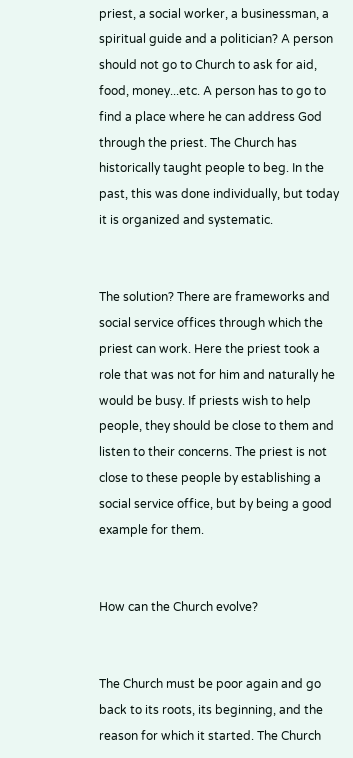priest, a social worker, a businessman, a spiritual guide and a politician? A person should not go to Church to ask for aid, food, money...etc. A person has to go to find a place where he can address God through the priest. The Church has historically taught people to beg. In the past, this was done individually, but today it is organized and systematic.


The solution? There are frameworks and social service offices through which the priest can work. Here the priest took a role that was not for him and naturally he would be busy. If priests wish to help people, they should be close to them and listen to their concerns. The priest is not close to these people by establishing a social service office, but by being a good example for them.


How can the Church evolve?


The Church must be poor again and go back to its roots, its beginning, and the reason for which it started. The Church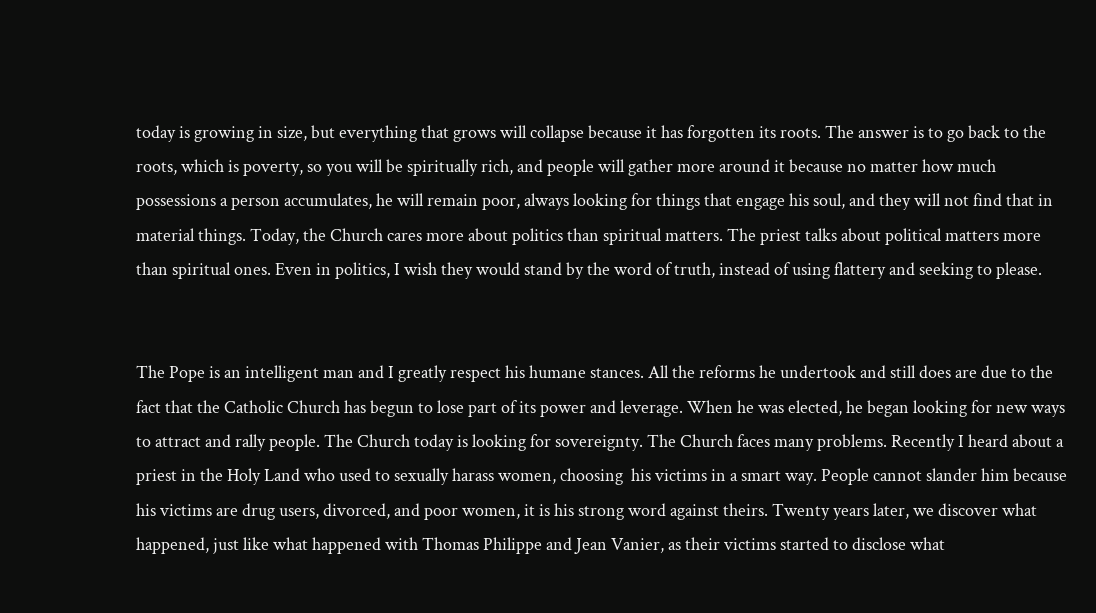today is growing in size, but everything that grows will collapse because it has forgotten its roots. The answer is to go back to the roots, which is poverty, so you will be spiritually rich, and people will gather more around it because no matter how much possessions a person accumulates, he will remain poor, always looking for things that engage his soul, and they will not find that in material things. Today, the Church cares more about politics than spiritual matters. The priest talks about political matters more than spiritual ones. Even in politics, I wish they would stand by the word of truth, instead of using flattery and seeking to please.


The Pope is an intelligent man and I greatly respect his humane stances. All the reforms he undertook and still does are due to the fact that the Catholic Church has begun to lose part of its power and leverage. When he was elected, he began looking for new ways to attract and rally people. The Church today is looking for sovereignty. The Church faces many problems. Recently I heard about a priest in the Holy Land who used to sexually harass women, choosing  his victims in a smart way. People cannot slander him because his victims are drug users, divorced, and poor women, it is his strong word against theirs. Twenty years later, we discover what happened, just like what happened with Thomas Philippe and Jean Vanier, as their victims started to disclose what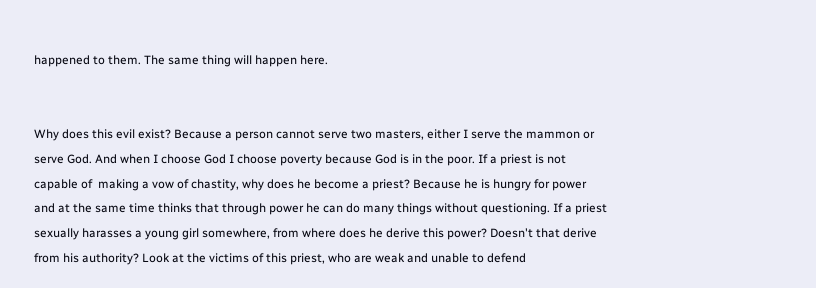happened to them. The same thing will happen here.


Why does this evil exist? Because a person cannot serve two masters, either I serve the mammon or serve God. And when I choose God I choose poverty because God is in the poor. If a priest is not capable of  making a vow of chastity, why does he become a priest? Because he is hungry for power and at the same time thinks that through power he can do many things without questioning. If a priest sexually harasses a young girl somewhere, from where does he derive this power? Doesn't that derive from his authority? Look at the victims of this priest, who are weak and unable to defend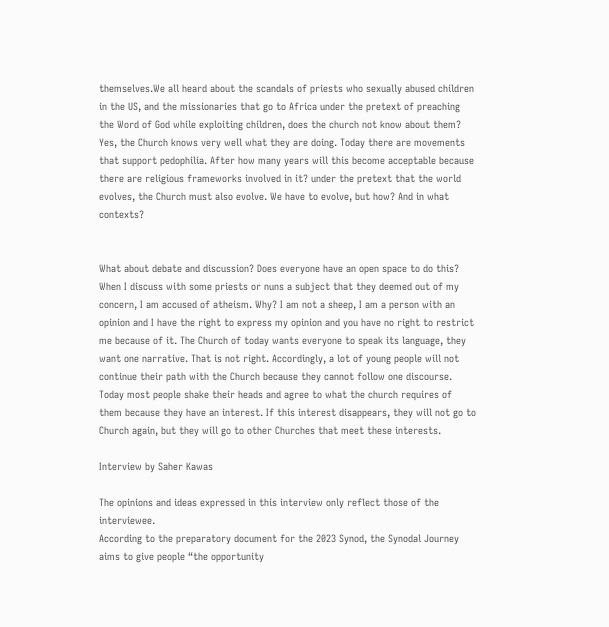themselves.We all heard about the scandals of priests who sexually abused children in the US, and the missionaries that go to Africa under the pretext of preaching the Word of God while exploiting children, does the church not know about them? Yes, the Church knows very well what they are doing. Today there are movements that support pedophilia. After how many years will this become acceptable because there are religious frameworks involved in it? under the pretext that the world evolves, the Church must also evolve. We have to evolve, but how? And in what contexts?


What about debate and discussion? Does everyone have an open space to do this? When I discuss with some priests or nuns a subject that they deemed out of my concern, I am accused of atheism. Why? I am not a sheep, I am a person with an opinion and I have the right to express my opinion and you have no right to restrict me because of it. The Church of today wants everyone to speak its language, they want one narrative. That is not right. Accordingly, a lot of young people will not continue their path with the Church because they cannot follow one discourse. Today most people shake their heads and agree to what the church requires of them because they have an interest. If this interest disappears, they will not go to Church again, but they will go to other Churches that meet these interests.

Interview by Saher Kawas

The opinions and ideas expressed in this interview only reflect those of the interviewee.
According to the preparatory document for the 2023 Synod, the Synodal Journey aims to give people “the opportunity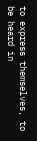to express themselves, to be heard in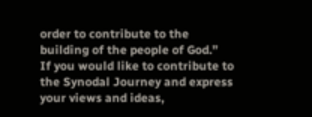order to contribute to the building of the people of God.”
If you would like to contribute to the Synodal Journey and express your views and ideas,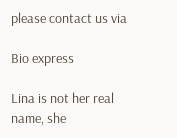please contact us via

Bio express

Lina is not her real name, she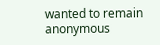wanted to remain anonymous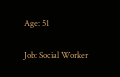Age: 51

Job: Social Worker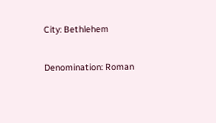City: Bethlehem

Denomination: Roman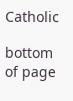Catholic

bottom of page